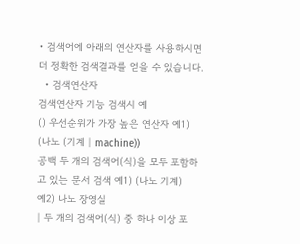• 검색어에 아래의 연산자를 사용하시면 더 정확한 검색결과를 얻을 수 있습니다.
  • 검색연산자
검색연산자 기능 검색시 예
() 우선순위가 가장 높은 연산자 예1) (나노 (기계 | machine))
공백 두 개의 검색어(식)을 모두 포함하고 있는 문서 검색 예1) (나노 기계)
예2) 나노 장영실
| 두 개의 검색어(식) 중 하나 이상 포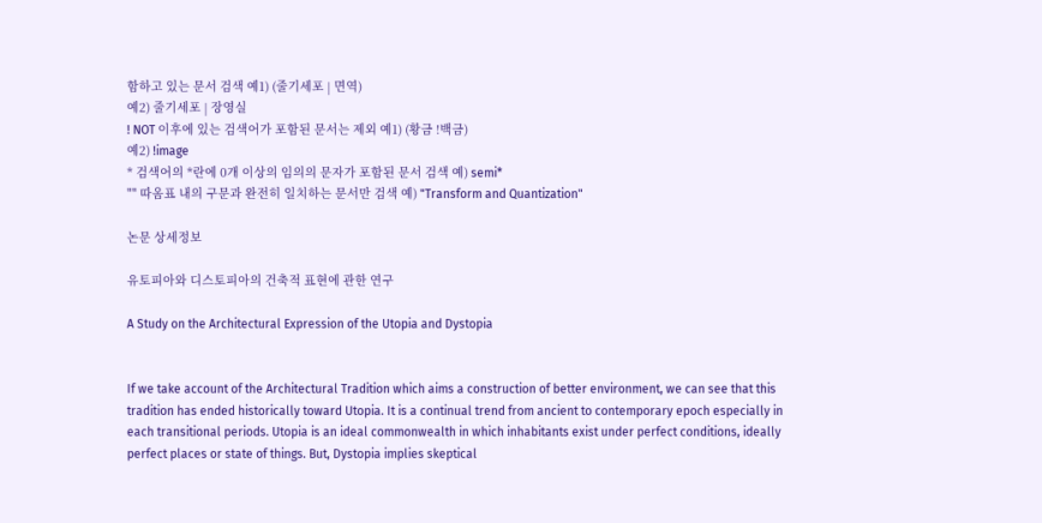함하고 있는 문서 검색 예1) (줄기세포 | 면역)
예2) 줄기세포 | 장영실
! NOT 이후에 있는 검색어가 포함된 문서는 제외 예1) (황금 !백금)
예2) !image
* 검색어의 *란에 0개 이상의 임의의 문자가 포함된 문서 검색 예) semi*
"" 따옴표 내의 구문과 완전히 일치하는 문서만 검색 예) "Transform and Quantization"

논문 상세정보

유토피아와 디스토피아의 건축적 표현에 관한 연구

A Study on the Architectural Expression of the Utopia and Dystopia


If we take account of the Architectural Tradition which aims a construction of better environment, we can see that this tradition has ended historically toward Utopia. It is a continual trend from ancient to contemporary epoch especially in each transitional periods. Utopia is an ideal commonwealth in which inhabitants exist under perfect conditions, ideally perfect places or state of things. But, Dystopia implies skeptical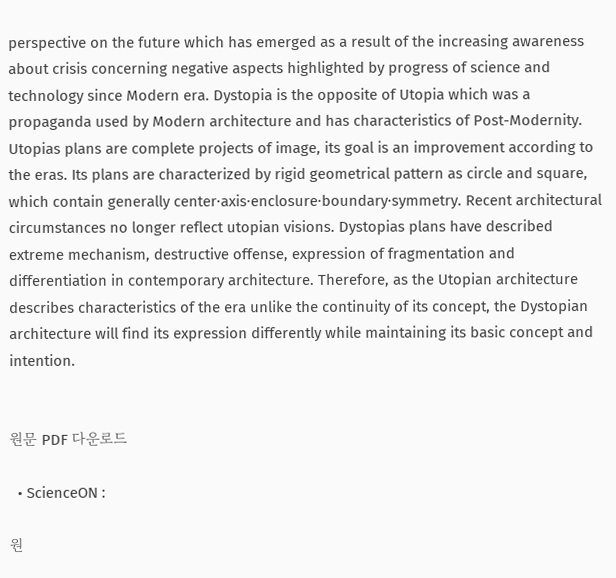perspective on the future which has emerged as a result of the increasing awareness about crisis concerning negative aspects highlighted by progress of science and technology since Modern era. Dystopia is the opposite of Utopia which was a propaganda used by Modern architecture and has characteristics of Post-Modernity. Utopias plans are complete projects of image, its goal is an improvement according to the eras. Its plans are characterized by rigid geometrical pattern as circle and square, which contain generally center·axis·enclosure·boundary·symmetry. Recent architectural circumstances no longer reflect utopian visions. Dystopias plans have described extreme mechanism, destructive offense, expression of fragmentation and differentiation in contemporary architecture. Therefore, as the Utopian architecture describes characteristics of the era unlike the continuity of its concept, the Dystopian architecture will find its expression differently while maintaining its basic concept and intention.


원문 PDF 다운로드

  • ScienceON :

원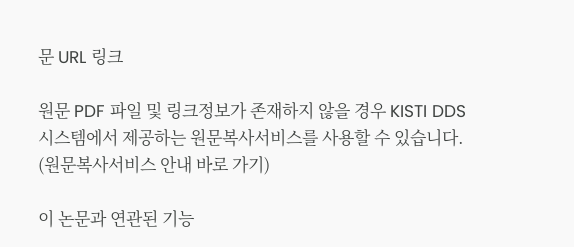문 URL 링크

원문 PDF 파일 및 링크정보가 존재하지 않을 경우 KISTI DDS 시스템에서 제공하는 원문복사서비스를 사용할 수 있습니다. (원문복사서비스 안내 바로 가기)

이 논문과 연관된 기능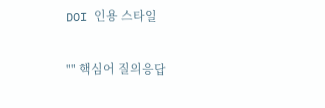DOI 인용 스타일

"" 핵심어 질의응답